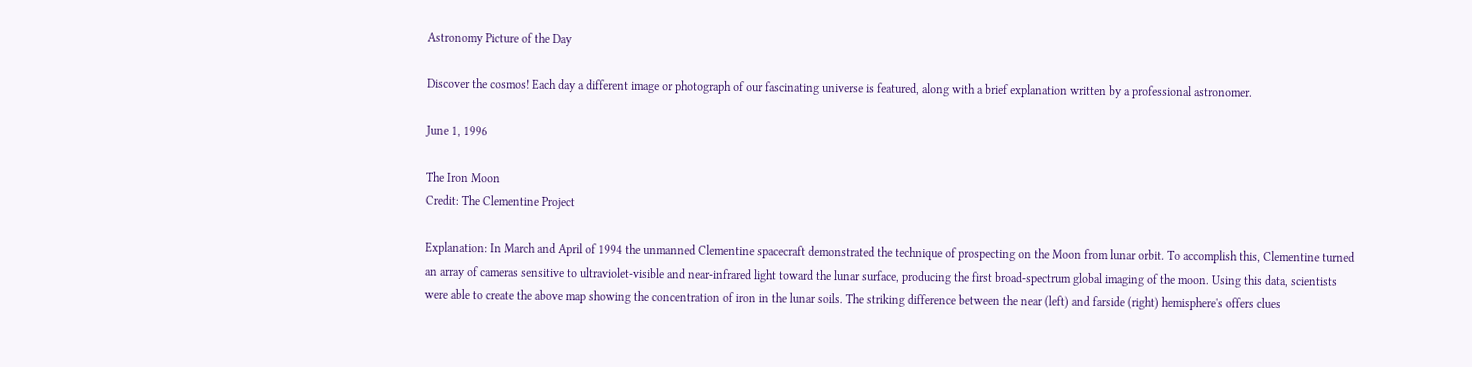Astronomy Picture of the Day

Discover the cosmos! Each day a different image or photograph of our fascinating universe is featured, along with a brief explanation written by a professional astronomer.

June 1, 1996

The Iron Moon
Credit: The Clementine Project

Explanation: In March and April of 1994 the unmanned Clementine spacecraft demonstrated the technique of prospecting on the Moon from lunar orbit. To accomplish this, Clementine turned an array of cameras sensitive to ultraviolet-visible and near-infrared light toward the lunar surface, producing the first broad-spectrum global imaging of the moon. Using this data, scientists were able to create the above map showing the concentration of iron in the lunar soils. The striking difference between the near (left) and farside (right) hemisphere's offers clues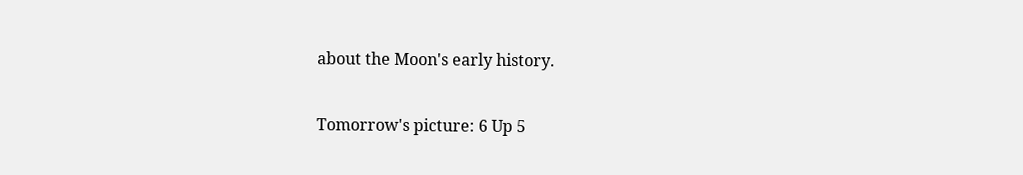about the Moon's early history.

Tomorrow's picture: 6 Up 5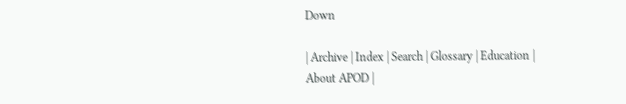Down

| Archive | Index | Search | Glossary | Education | About APOD |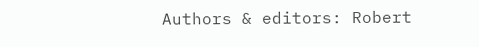Authors & editors: Robert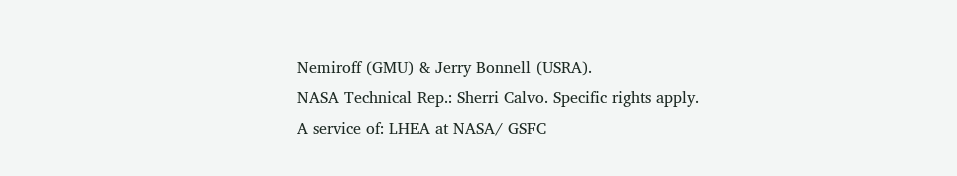Nemiroff (GMU) & Jerry Bonnell (USRA).
NASA Technical Rep.: Sherri Calvo. Specific rights apply.
A service of: LHEA at NASA/ GSFC